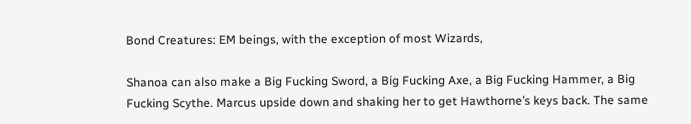Bond Creatures: EM beings, with the exception of most Wizards,

Shanoa can also make a Big Fucking Sword, a Big Fucking Axe, a Big Fucking Hammer, a Big Fucking Scythe. Marcus upside down and shaking her to get Hawthorne’s keys back. The same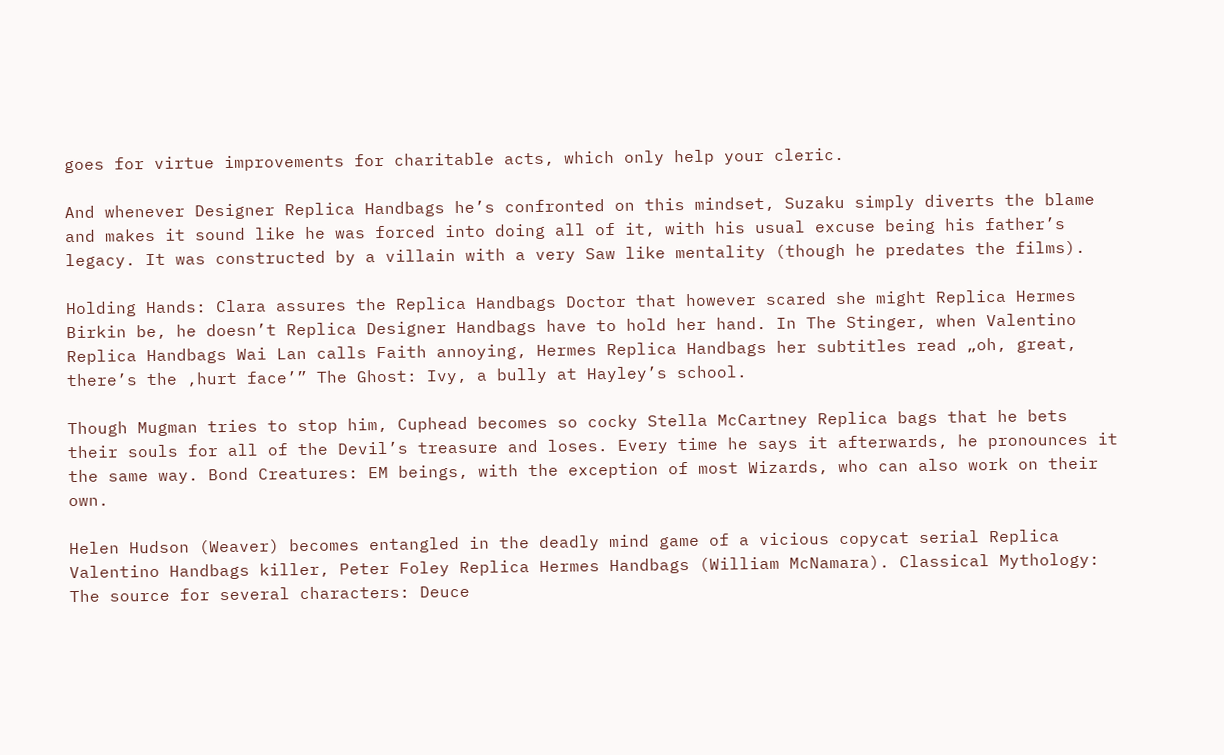goes for virtue improvements for charitable acts, which only help your cleric.

And whenever Designer Replica Handbags he’s confronted on this mindset, Suzaku simply diverts the blame and makes it sound like he was forced into doing all of it, with his usual excuse being his father’s legacy. It was constructed by a villain with a very Saw like mentality (though he predates the films).

Holding Hands: Clara assures the Replica Handbags Doctor that however scared she might Replica Hermes Birkin be, he doesn’t Replica Designer Handbags have to hold her hand. In The Stinger, when Valentino Replica Handbags Wai Lan calls Faith annoying, Hermes Replica Handbags her subtitles read „oh, great, there’s the ‚hurt face’” The Ghost: Ivy, a bully at Hayley’s school.

Though Mugman tries to stop him, Cuphead becomes so cocky Stella McCartney Replica bags that he bets their souls for all of the Devil’s treasure and loses. Every time he says it afterwards, he pronounces it the same way. Bond Creatures: EM beings, with the exception of most Wizards, who can also work on their own.

Helen Hudson (Weaver) becomes entangled in the deadly mind game of a vicious copycat serial Replica Valentino Handbags killer, Peter Foley Replica Hermes Handbags (William McNamara). Classical Mythology: The source for several characters: Deuce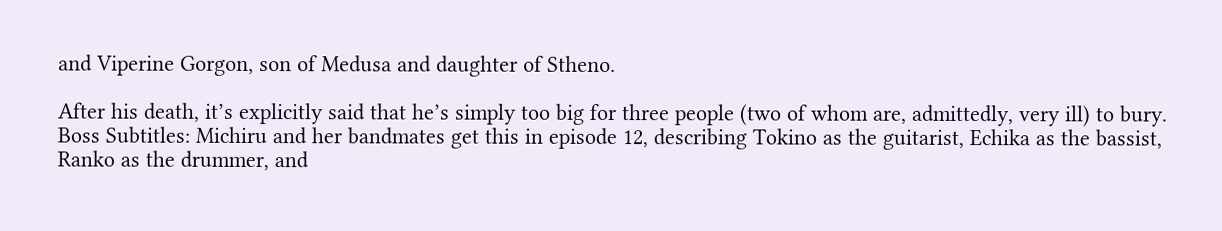and Viperine Gorgon, son of Medusa and daughter of Stheno.

After his death, it’s explicitly said that he’s simply too big for three people (two of whom are, admittedly, very ill) to bury. Boss Subtitles: Michiru and her bandmates get this in episode 12, describing Tokino as the guitarist, Echika as the bassist, Ranko as the drummer, and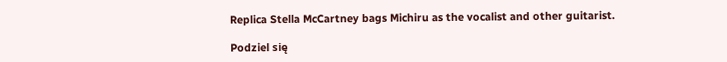Replica Stella McCartney bags Michiru as the vocalist and other guitarist.

Podziel się